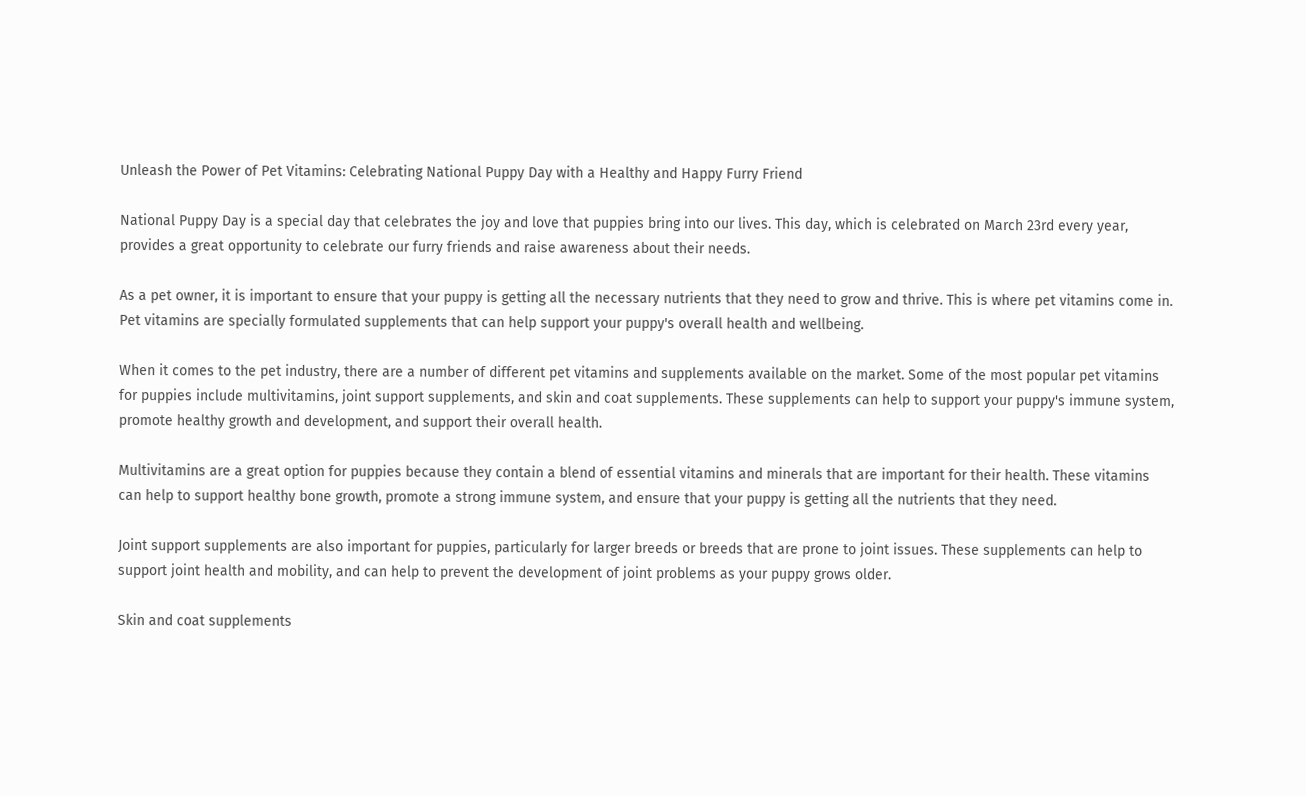Unleash the Power of Pet Vitamins: Celebrating National Puppy Day with a Healthy and Happy Furry Friend

National Puppy Day is a special day that celebrates the joy and love that puppies bring into our lives. This day, which is celebrated on March 23rd every year, provides a great opportunity to celebrate our furry friends and raise awareness about their needs.

As a pet owner, it is important to ensure that your puppy is getting all the necessary nutrients that they need to grow and thrive. This is where pet vitamins come in. Pet vitamins are specially formulated supplements that can help support your puppy's overall health and wellbeing.

When it comes to the pet industry, there are a number of different pet vitamins and supplements available on the market. Some of the most popular pet vitamins for puppies include multivitamins, joint support supplements, and skin and coat supplements. These supplements can help to support your puppy's immune system, promote healthy growth and development, and support their overall health.

Multivitamins are a great option for puppies because they contain a blend of essential vitamins and minerals that are important for their health. These vitamins can help to support healthy bone growth, promote a strong immune system, and ensure that your puppy is getting all the nutrients that they need.

Joint support supplements are also important for puppies, particularly for larger breeds or breeds that are prone to joint issues. These supplements can help to support joint health and mobility, and can help to prevent the development of joint problems as your puppy grows older.

Skin and coat supplements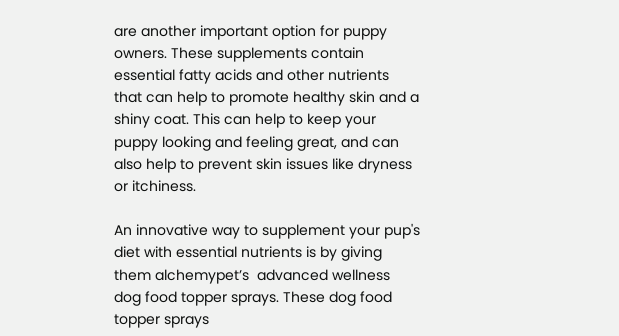are another important option for puppy owners. These supplements contain essential fatty acids and other nutrients that can help to promote healthy skin and a shiny coat. This can help to keep your puppy looking and feeling great, and can also help to prevent skin issues like dryness or itchiness.

An innovative way to supplement your pup's diet with essential nutrients is by giving them alchemypet’s  advanced wellness dog food topper sprays. These dog food topper sprays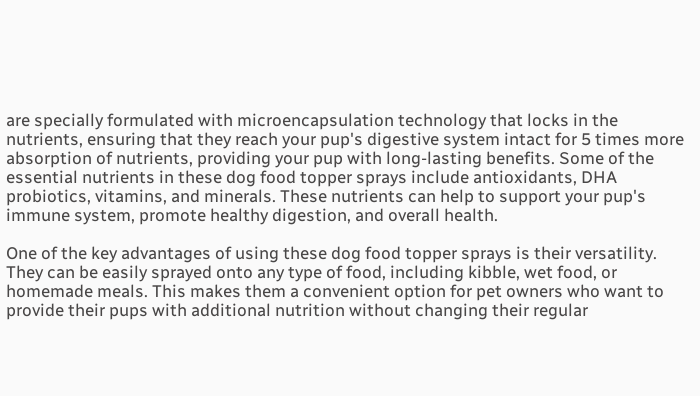are specially formulated with microencapsulation technology that locks in the nutrients, ensuring that they reach your pup's digestive system intact for 5 times more absorption of nutrients, providing your pup with long-lasting benefits. Some of the essential nutrients in these dog food topper sprays include antioxidants, DHA probiotics, vitamins, and minerals. These nutrients can help to support your pup's immune system, promote healthy digestion, and overall health.

One of the key advantages of using these dog food topper sprays is their versatility. They can be easily sprayed onto any type of food, including kibble, wet food, or homemade meals. This makes them a convenient option for pet owners who want to provide their pups with additional nutrition without changing their regular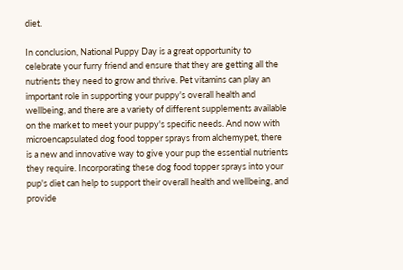diet.

In conclusion, National Puppy Day is a great opportunity to celebrate your furry friend and ensure that they are getting all the nutrients they need to grow and thrive. Pet vitamins can play an important role in supporting your puppy's overall health and wellbeing, and there are a variety of different supplements available on the market to meet your puppy's specific needs. And now with microencapsulated dog food topper sprays from alchemypet, there is a new and innovative way to give your pup the essential nutrients they require. Incorporating these dog food topper sprays into your pup's diet can help to support their overall health and wellbeing, and provide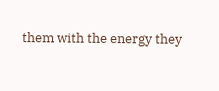them with the energy they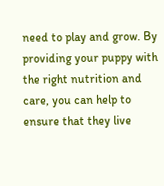need to play and grow. By providing your puppy with the right nutrition and care, you can help to ensure that they live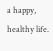a happy, healthy life.